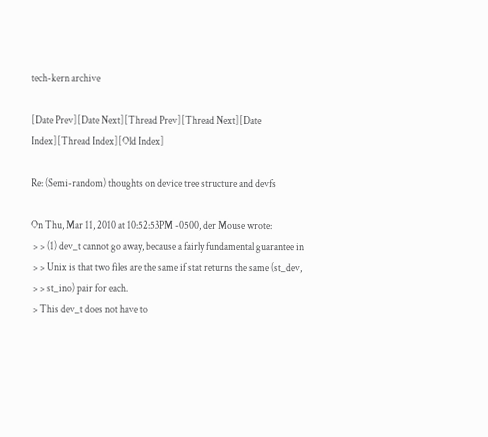tech-kern archive

[Date Prev][Date Next][Thread Prev][Thread Next][Date Index][Thread Index][Old Index]

Re: (Semi-random) thoughts on device tree structure and devfs

On Thu, Mar 11, 2010 at 10:52:53PM -0500, der Mouse wrote:
 > > (1) dev_t cannot go away, because a fairly fundamental guarantee in
 > > Unix is that two files are the same if stat returns the same (st_dev,
 > > st_ino) pair for each.
 > This dev_t does not have to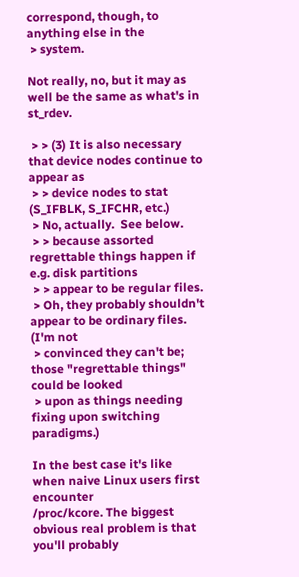correspond, though, to anything else in the
 > system.

Not really, no, but it may as well be the same as what's in st_rdev.

 > > (3) It is also necessary that device nodes continue to appear as
 > > device nodes to stat (S_IFBLK, S_IFCHR, etc.)
 > No, actually.  See below.
 > > because assorted regrettable things happen if e.g. disk partitions
 > > appear to be regular files.
 > Oh, they probably shouldn't appear to be ordinary files.  (I'm not
 > convinced they can't be; those "regrettable things" could be looked
 > upon as things needing fixing upon switching paradigms.)

In the best case it's like when naive Linux users first encounter
/proc/kcore. The biggest obvious real problem is that you'll probably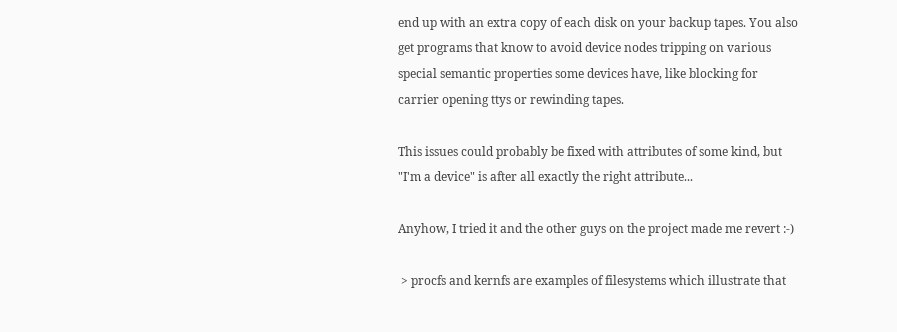end up with an extra copy of each disk on your backup tapes. You also
get programs that know to avoid device nodes tripping on various
special semantic properties some devices have, like blocking for
carrier opening ttys or rewinding tapes.

This issues could probably be fixed with attributes of some kind, but
"I'm a device" is after all exactly the right attribute...

Anyhow, I tried it and the other guys on the project made me revert :-)

 > procfs and kernfs are examples of filesystems which illustrate that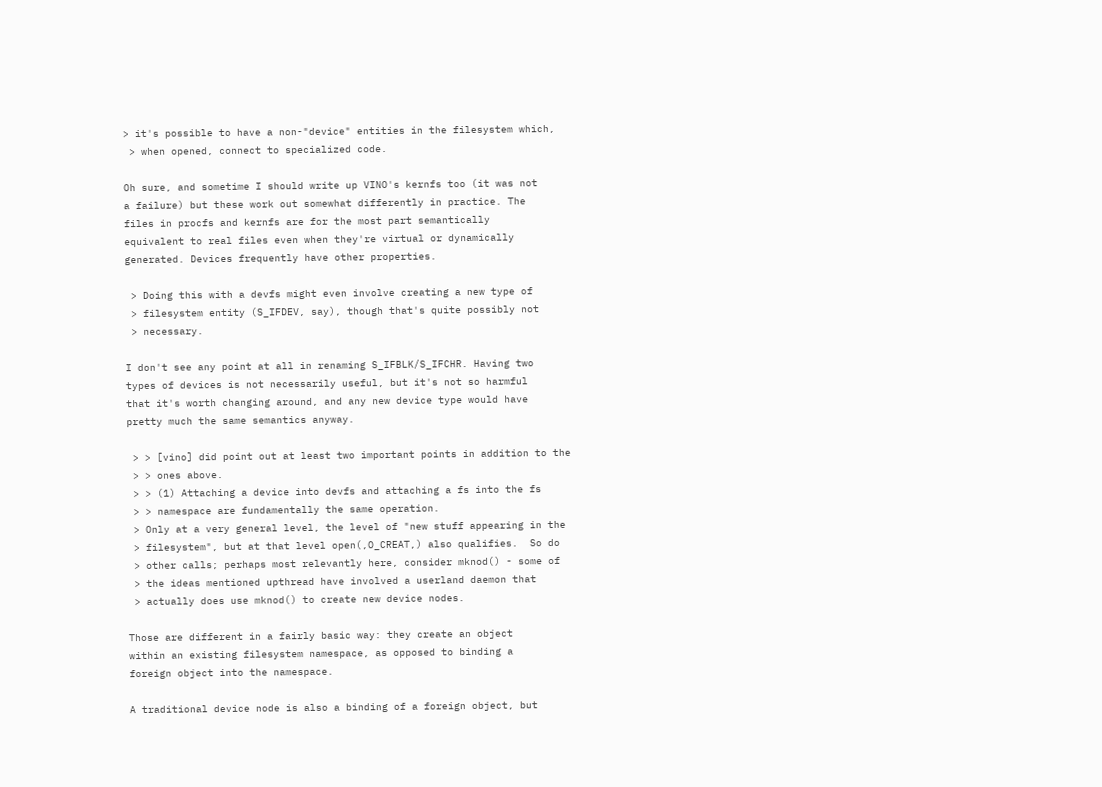> it's possible to have a non-"device" entities in the filesystem which,
 > when opened, connect to specialized code.

Oh sure, and sometime I should write up VINO's kernfs too (it was not
a failure) but these work out somewhat differently in practice. The
files in procfs and kernfs are for the most part semantically
equivalent to real files even when they're virtual or dynamically
generated. Devices frequently have other properties.

 > Doing this with a devfs might even involve creating a new type of
 > filesystem entity (S_IFDEV, say), though that's quite possibly not
 > necessary.

I don't see any point at all in renaming S_IFBLK/S_IFCHR. Having two
types of devices is not necessarily useful, but it's not so harmful
that it's worth changing around, and any new device type would have
pretty much the same semantics anyway.

 > > [vino] did point out at least two important points in addition to the
 > > ones above.
 > > (1) Attaching a device into devfs and attaching a fs into the fs
 > > namespace are fundamentally the same operation.
 > Only at a very general level, the level of "new stuff appearing in the
 > filesystem", but at that level open(,O_CREAT,) also qualifies.  So do
 > other calls; perhaps most relevantly here, consider mknod() - some of
 > the ideas mentioned upthread have involved a userland daemon that
 > actually does use mknod() to create new device nodes.

Those are different in a fairly basic way: they create an object
within an existing filesystem namespace, as opposed to binding a
foreign object into the namespace.

A traditional device node is also a binding of a foreign object, but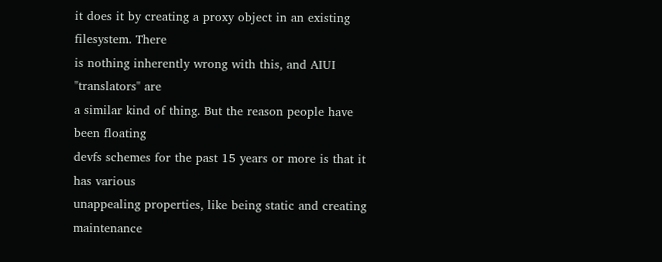it does it by creating a proxy object in an existing filesystem. There
is nothing inherently wrong with this, and AIUI "translators" are
a similar kind of thing. But the reason people have been floating
devfs schemes for the past 15 years or more is that it has various
unappealing properties, like being static and creating maintenance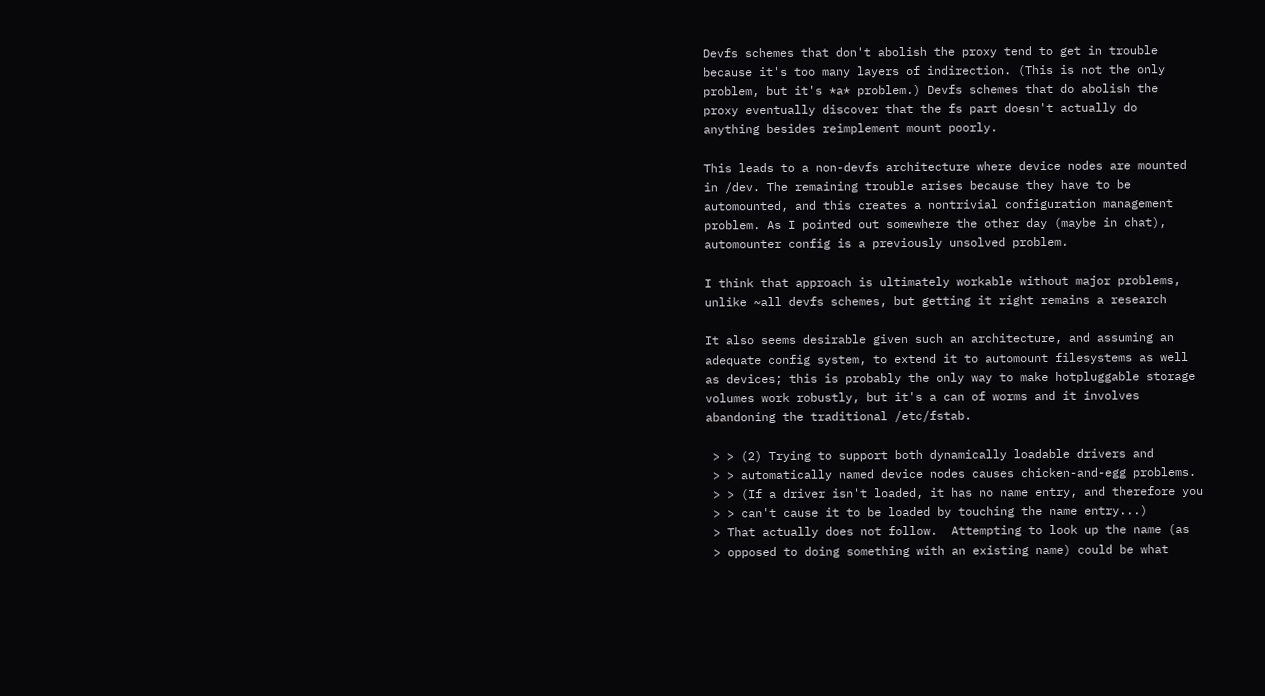Devfs schemes that don't abolish the proxy tend to get in trouble
because it's too many layers of indirection. (This is not the only
problem, but it's *a* problem.) Devfs schemes that do abolish the
proxy eventually discover that the fs part doesn't actually do
anything besides reimplement mount poorly.

This leads to a non-devfs architecture where device nodes are mounted
in /dev. The remaining trouble arises because they have to be
automounted, and this creates a nontrivial configuration management
problem. As I pointed out somewhere the other day (maybe in chat),
automounter config is a previously unsolved problem.

I think that approach is ultimately workable without major problems,
unlike ~all devfs schemes, but getting it right remains a research

It also seems desirable given such an architecture, and assuming an
adequate config system, to extend it to automount filesystems as well
as devices; this is probably the only way to make hotpluggable storage
volumes work robustly, but it's a can of worms and it involves
abandoning the traditional /etc/fstab.

 > > (2) Trying to support both dynamically loadable drivers and
 > > automatically named device nodes causes chicken-and-egg problems.
 > > (If a driver isn't loaded, it has no name entry, and therefore you
 > > can't cause it to be loaded by touching the name entry...)
 > That actually does not follow.  Attempting to look up the name (as
 > opposed to doing something with an existing name) could be what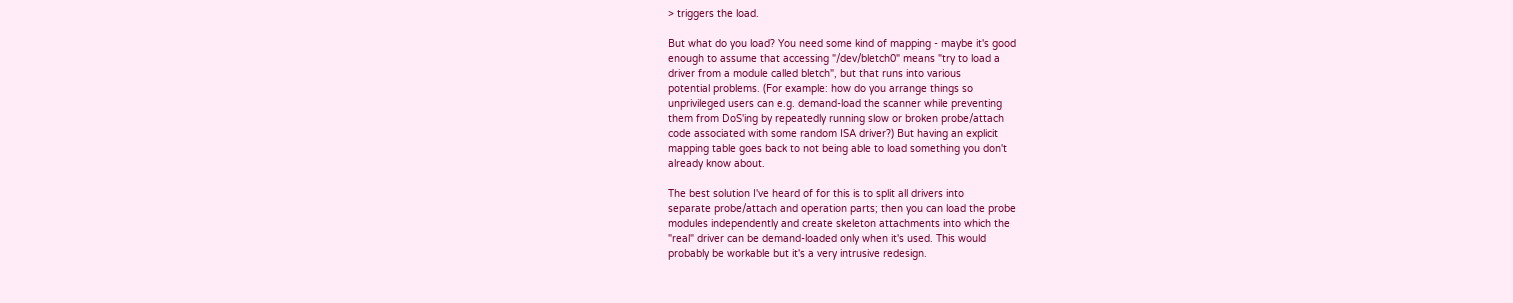> triggers the load.

But what do you load? You need some kind of mapping - maybe it's good
enough to assume that accessing "/dev/bletch0" means "try to load a
driver from a module called bletch", but that runs into various
potential problems. (For example: how do you arrange things so
unprivileged users can e.g. demand-load the scanner while preventing
them from DoS'ing by repeatedly running slow or broken probe/attach
code associated with some random ISA driver?) But having an explicit
mapping table goes back to not being able to load something you don't
already know about.

The best solution I've heard of for this is to split all drivers into
separate probe/attach and operation parts; then you can load the probe
modules independently and create skeleton attachments into which the
"real" driver can be demand-loaded only when it's used. This would
probably be workable but it's a very intrusive redesign.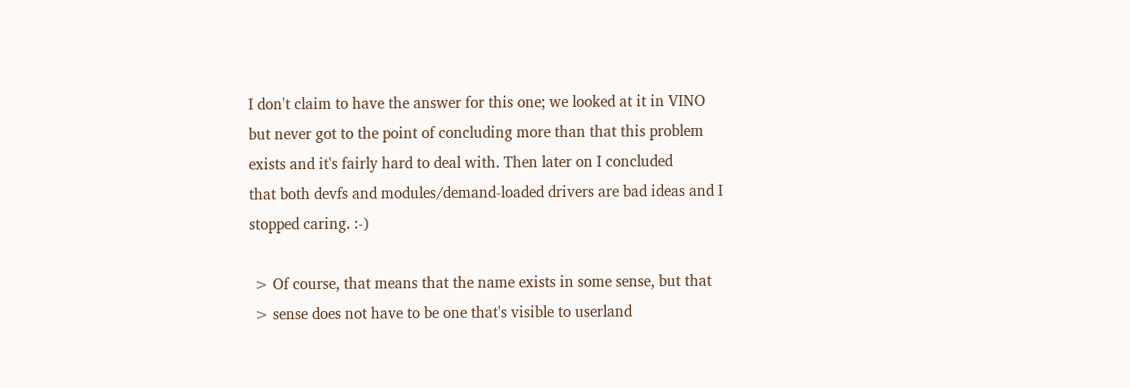I don't claim to have the answer for this one; we looked at it in VINO
but never got to the point of concluding more than that this problem
exists and it's fairly hard to deal with. Then later on I concluded
that both devfs and modules/demand-loaded drivers are bad ideas and I
stopped caring. :-)

 > Of course, that means that the name exists in some sense, but that
 > sense does not have to be one that's visible to userland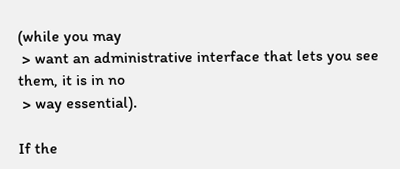(while you may
 > want an administrative interface that lets you see them, it is in no
 > way essential).

If the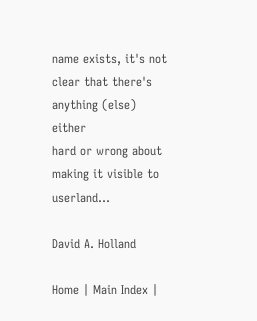name exists, it's not clear that there's anything (else) either
hard or wrong about making it visible to userland...

David A. Holland

Home | Main Index |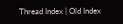Thread Index | Old Index